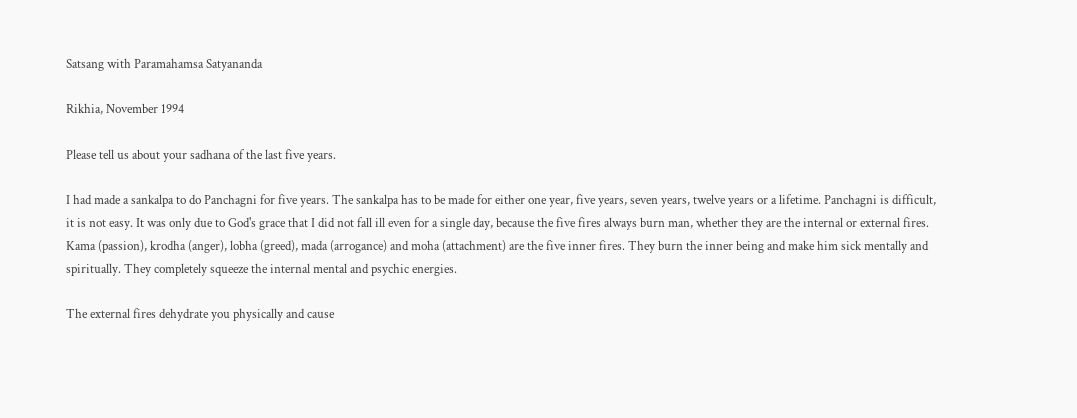Satsang with Paramahamsa Satyananda

Rikhia, November 1994

Please tell us about your sadhana of the last five years.

I had made a sankalpa to do Panchagni for five years. The sankalpa has to be made for either one year, five years, seven years, twelve years or a lifetime. Panchagni is difficult, it is not easy. It was only due to God's grace that I did not fall ill even for a single day, because the five fires always burn man, whether they are the internal or external fires. Kama (passion), krodha (anger), lobha (greed), mada (arrogance) and moha (attachment) are the five inner fires. They burn the inner being and make him sick mentally and spiritually. They completely squeeze the internal mental and psychic energies.

The external fires dehydrate you physically and cause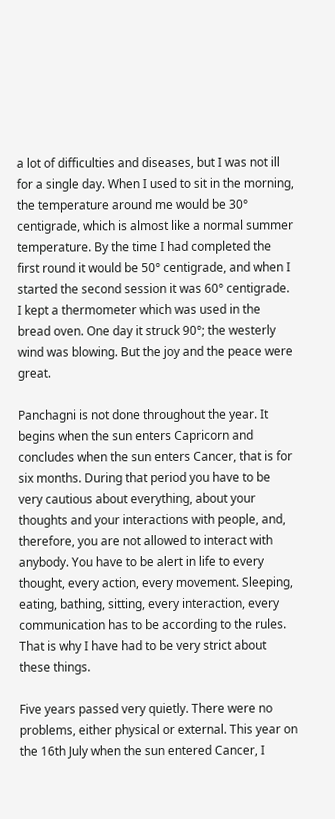a lot of difficulties and diseases, but I was not ill for a single day. When I used to sit in the morning, the temperature around me would be 30° centigrade, which is almost like a normal summer temperature. By the time I had completed the first round it would be 50° centigrade, and when I started the second session it was 60° centigrade. I kept a thermometer which was used in the bread oven. One day it struck 90°; the westerly wind was blowing. But the joy and the peace were great.

Panchagni is not done throughout the year. It begins when the sun enters Capricorn and concludes when the sun enters Cancer, that is for six months. During that period you have to be very cautious about everything, about your thoughts and your interactions with people, and, therefore, you are not allowed to interact with anybody. You have to be alert in life to every thought, every action, every movement. Sleeping, eating, bathing, sitting, every interaction, every communication has to be according to the rules. That is why I have had to be very strict about these things.

Five years passed very quietly. There were no problems, either physical or external. This year on the 16th July when the sun entered Cancer, I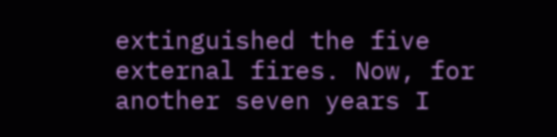extinguished the five external fires. Now, for another seven years I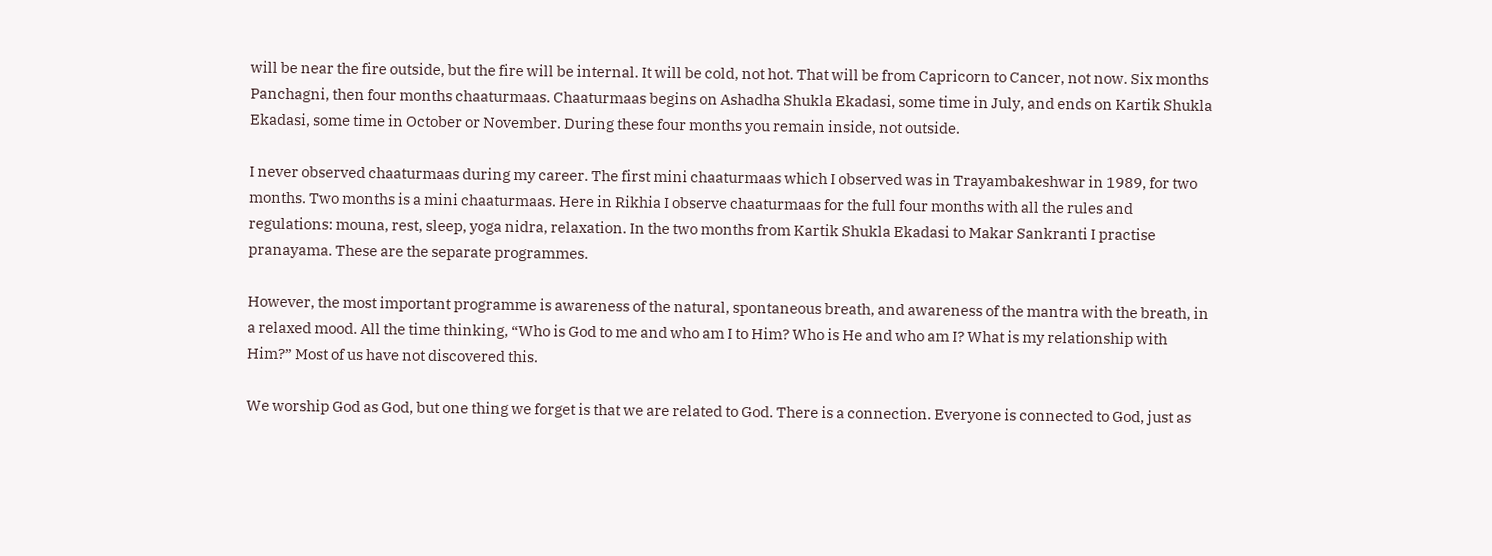will be near the fire outside, but the fire will be internal. It will be cold, not hot. That will be from Capricorn to Cancer, not now. Six months Panchagni, then four months chaaturmaas. Chaaturmaas begins on Ashadha Shukla Ekadasi, some time in July, and ends on Kartik Shukla Ekadasi, some time in October or November. During these four months you remain inside, not outside.

I never observed chaaturmaas during my career. The first mini chaaturmaas which I observed was in Trayambakeshwar in 1989, for two months. Two months is a mini chaaturmaas. Here in Rikhia I observe chaaturmaas for the full four months with all the rules and regulations: mouna, rest, sleep, yoga nidra, relaxation. In the two months from Kartik Shukla Ekadasi to Makar Sankranti I practise pranayama. These are the separate programmes.

However, the most important programme is awareness of the natural, spontaneous breath, and awareness of the mantra with the breath, in a relaxed mood. All the time thinking, “Who is God to me and who am I to Him? Who is He and who am I? What is my relationship with Him?” Most of us have not discovered this.

We worship God as God, but one thing we forget is that we are related to God. There is a connection. Everyone is connected to God, just as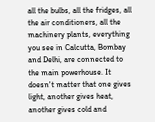all the bulbs, all the fridges, all the air conditioners, all the machinery plants, everything you see in Calcutta, Bombay and Delhi, are connected to the main powerhouse. It doesn't matter that one gives light, another gives heat, another gives cold and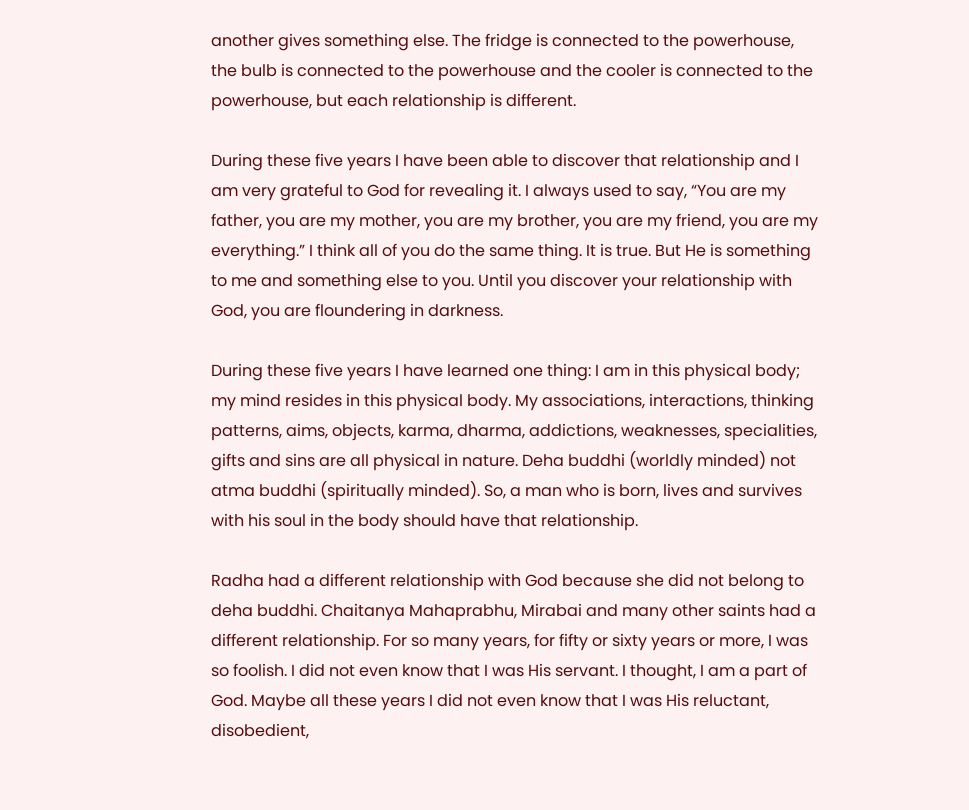another gives something else. The fridge is connected to the powerhouse, the bulb is connected to the powerhouse and the cooler is connected to the powerhouse, but each relationship is different.

During these five years I have been able to discover that relationship and I am very grateful to God for revealing it. I always used to say, “You are my father, you are my mother, you are my brother, you are my friend, you are my everything.” I think all of you do the same thing. It is true. But He is something to me and something else to you. Until you discover your relationship with God, you are floundering in darkness.

During these five years I have learned one thing: I am in this physical body; my mind resides in this physical body. My associations, interactions, thinking patterns, aims, objects, karma, dharma, addictions, weaknesses, specialities, gifts and sins are all physical in nature. Deha buddhi (worldly minded) not atma buddhi (spiritually minded). So, a man who is born, lives and survives with his soul in the body should have that relationship.

Radha had a different relationship with God because she did not belong to deha buddhi. Chaitanya Mahaprabhu, Mirabai and many other saints had a different relationship. For so many years, for fifty or sixty years or more, I was so foolish. I did not even know that I was His servant. I thought, I am a part of God. Maybe all these years I did not even know that I was His reluctant, disobedient,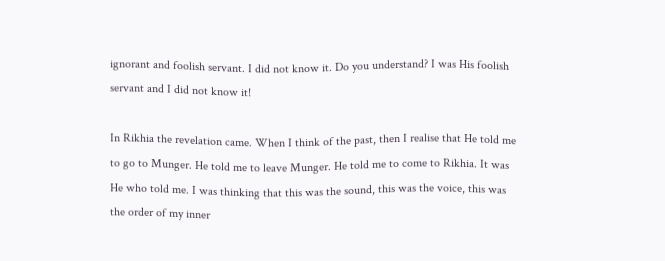ignorant and foolish servant. I did not know it. Do you understand? I was His foolish servant and I did not know it!

In Rikhia the revelation came. When I think of the past, then I realise that He told me to go to Munger. He told me to leave Munger. He told me to come to Rikhia. It was He who told me. I was thinking that this was the sound, this was the voice, this was the order of my inner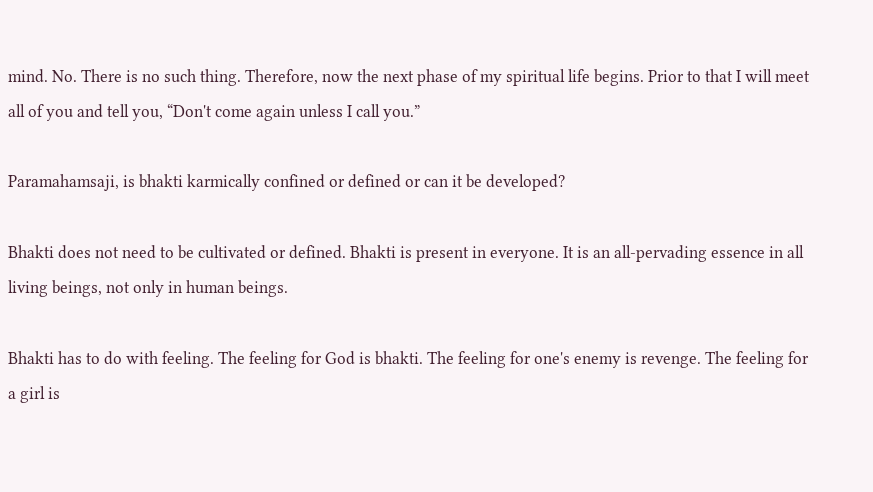mind. No. There is no such thing. Therefore, now the next phase of my spiritual life begins. Prior to that I will meet all of you and tell you, “Don't come again unless I call you.”

Paramahamsaji, is bhakti karmically confined or defined or can it be developed?

Bhakti does not need to be cultivated or defined. Bhakti is present in everyone. It is an all-pervading essence in all living beings, not only in human beings.

Bhakti has to do with feeling. The feeling for God is bhakti. The feeling for one's enemy is revenge. The feeling for a girl is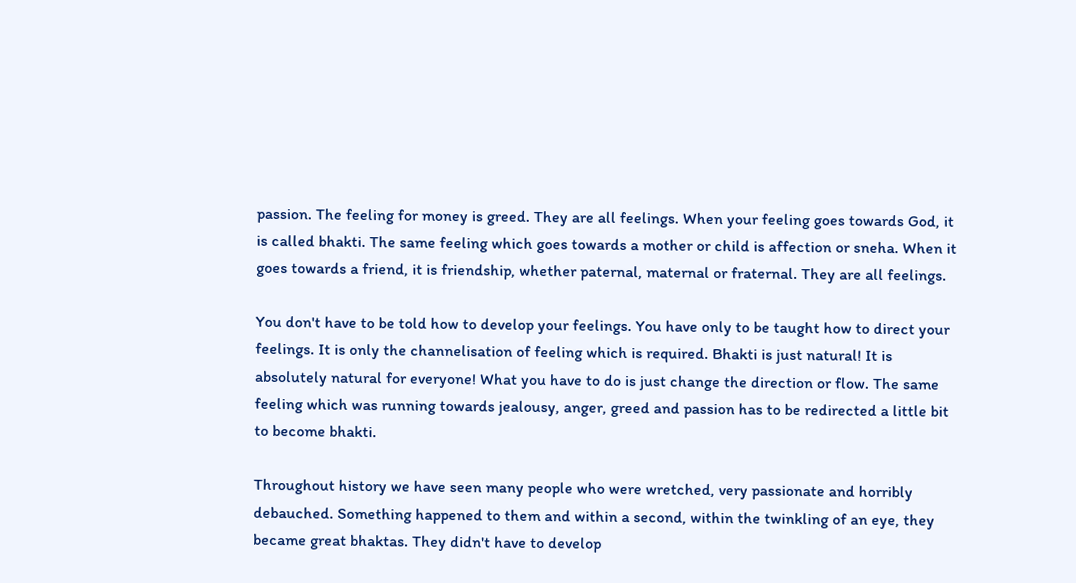passion. The feeling for money is greed. They are all feelings. When your feeling goes towards God, it is called bhakti. The same feeling which goes towards a mother or child is affection or sneha. When it goes towards a friend, it is friendship, whether paternal, maternal or fraternal. They are all feelings.

You don't have to be told how to develop your feelings. You have only to be taught how to direct your feelings. It is only the channelisation of feeling which is required. Bhakti is just natural! It is absolutely natural for everyone! What you have to do is just change the direction or flow. The same feeling which was running towards jealousy, anger, greed and passion has to be redirected a little bit to become bhakti.

Throughout history we have seen many people who were wretched, very passionate and horribly debauched. Something happened to them and within a second, within the twinkling of an eye, they became great bhaktas. They didn't have to develop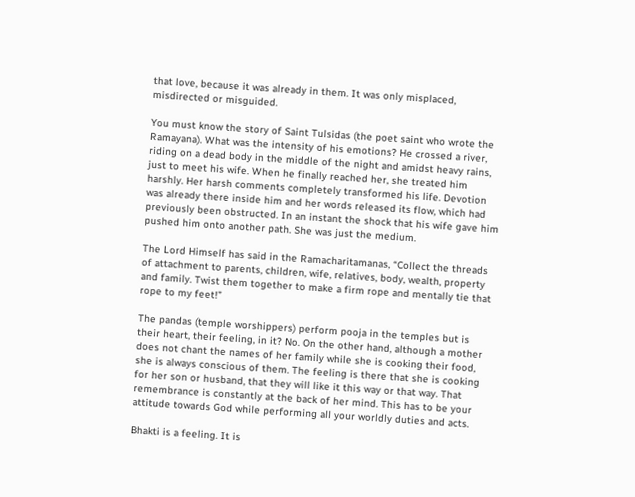that love, because it was already in them. It was only misplaced, misdirected or misguided.

You must know the story of Saint Tulsidas (the poet saint who wrote the Ramayana). What was the intensity of his emotions? He crossed a river, riding on a dead body in the middle of the night and amidst heavy rains, just to meet his wife. When he finally reached her, she treated him harshly. Her harsh comments completely transformed his life. Devotion was already there inside him and her words released its flow, which had previously been obstructed. In an instant the shock that his wife gave him pushed him onto another path. She was just the medium.

The Lord Himself has said in the Ramacharitamanas, “Collect the threads of attachment to parents, children, wife, relatives, body, wealth, property and family. Twist them together to make a firm rope and mentally tie that rope to my feet!”

The pandas (temple worshippers) perform pooja in the temples but is their heart, their feeling, in it? No. On the other hand, although a mother does not chant the names of her family while she is cooking their food, she is always conscious of them. The feeling is there that she is cooking for her son or husband, that they will like it this way or that way. That remembrance is constantly at the back of her mind. This has to be your attitude towards God while performing all your worldly duties and acts.

Bhakti is a feeling. It is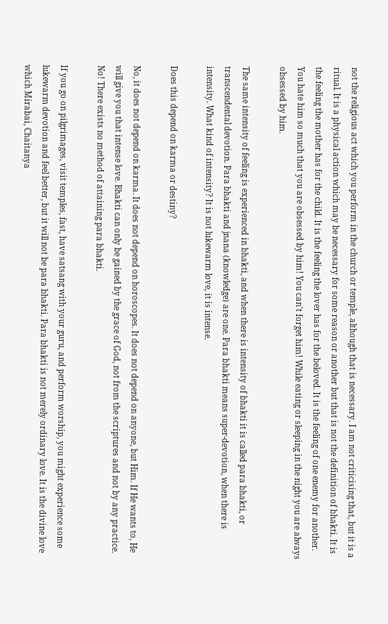not the religious act which you perform in the church or temple, although that is necessary. I am not criticising that, but it is a ritual. It is a physical action which may be necessary for some reason or another but that is not the definition of bhakti. It is the feeling the mother has for the child. It is the feeling the lover has for the beloved. It is the feeling of one enemy for another. You hate him so much that you are obsessed by him! You can't forget him! While eating or sleeping in the night you are always obsessed by him.

The same intensity of feeling is experienced in bhakti, and when there is intensity of bhakti it is called para bhakti, or transcendental devotion. Para bhakti and jnana (knowledge) are one. Para bhakti means super-devotion, when there is intensity. What kind of intensity? It is not lukewarm love, it is intense.

Does this depend on karma or destiny?

No, it does not depend on karma. It does not depend on horoscopes. It does not depend on anyone, but Him. If He wants to, He will give you that intense love. Bhakti can only be gained by the grace of God, not from the scriptures and not by any practice. No! There exists no method of attaining para bhakti.

If you go on pilgrimages, visit temples, fast, have satsang with your guru, and perform worship, you might experience some lukewarm devotion and feel better, but it will not be para bhakti. Para bhakti is not merely ordinary love. It is the divine love which Mirabai, Chaitanya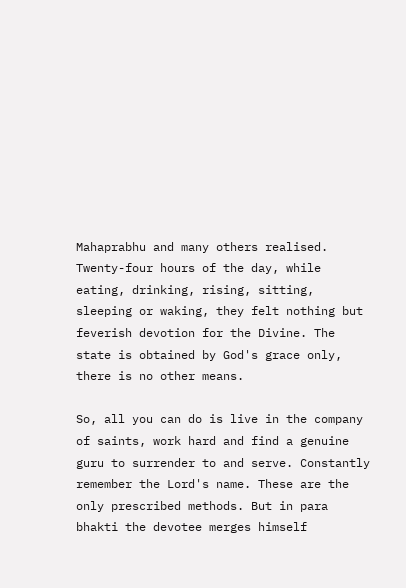Mahaprabhu and many others realised. Twenty-four hours of the day, while eating, drinking, rising, sitting, sleeping or waking, they felt nothing but feverish devotion for the Divine. The state is obtained by God's grace only, there is no other means.

So, all you can do is live in the company of saints, work hard and find a genuine guru to surrender to and serve. Constantly remember the Lord's name. These are the only prescribed methods. But in para bhakti the devotee merges himself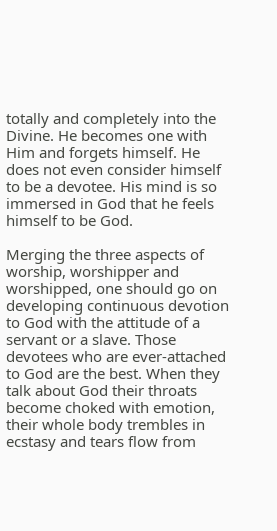totally and completely into the Divine. He becomes one with Him and forgets himself. He does not even consider himself to be a devotee. His mind is so immersed in God that he feels himself to be God.

Merging the three aspects of worship, worshipper and worshipped, one should go on developing continuous devotion to God with the attitude of a servant or a slave. Those devotees who are ever-attached to God are the best. When they talk about God their throats become choked with emotion, their whole body trembles in ecstasy and tears flow from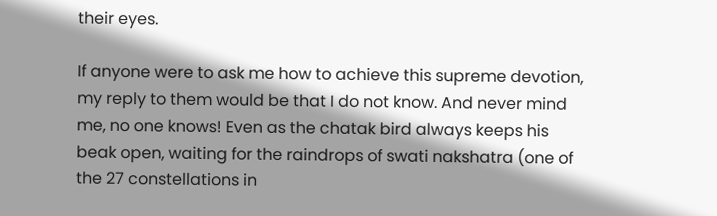their eyes.

If anyone were to ask me how to achieve this supreme devotion, my reply to them would be that I do not know. And never mind me, no one knows! Even as the chatak bird always keeps his beak open, waiting for the raindrops of swati nakshatra (one of the 27 constellations in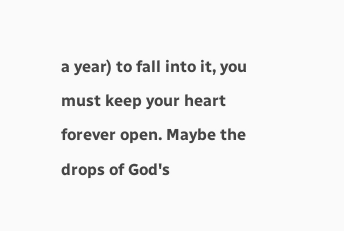a year) to fall into it, you must keep your heart forever open. Maybe the drops of God's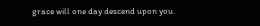grace will one day descend upon you.